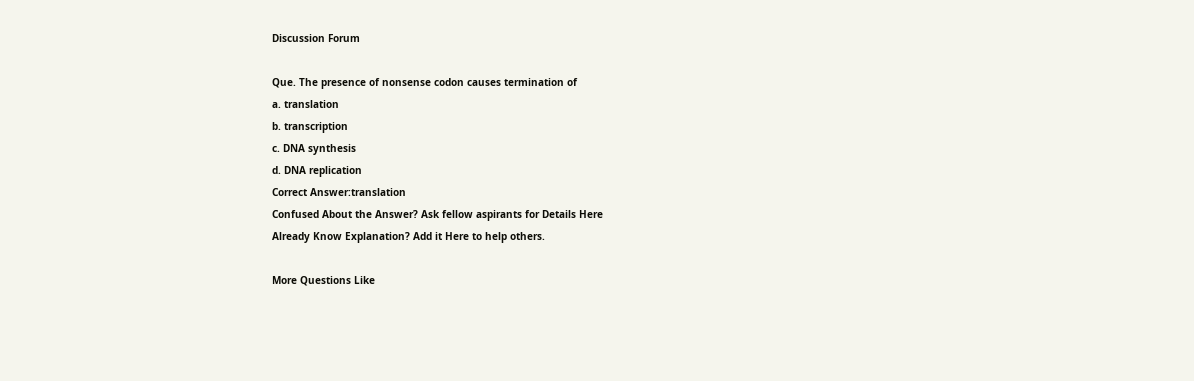Discussion Forum

Que. The presence of nonsense codon causes termination of
a. translation
b. transcription
c. DNA synthesis
d. DNA replication
Correct Answer:translation
Confused About the Answer? Ask fellow aspirants for Details Here
Already Know Explanation? Add it Here to help others.

More Questions Like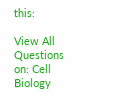this:

View All Questions on: Cell Biology